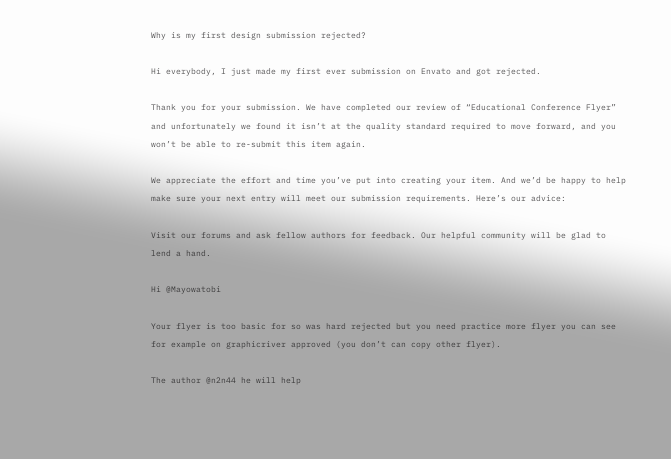Why is my first design submission rejected?

Hi everybody, I just made my first ever submission on Envato and got rejected.

Thank you for your submission. We have completed our review of “Educational Conference Flyer” and unfortunately we found it isn’t at the quality standard required to move forward, and you won’t be able to re-submit this item again.

We appreciate the effort and time you’ve put into creating your item. And we’d be happy to help make sure your next entry will meet our submission requirements. Here’s our advice:

Visit our forums and ask fellow authors for feedback. Our helpful community will be glad to lend a hand.

Hi @Mayowatobi

Your flyer is too basic for so was hard rejected but you need practice more flyer you can see for example on graphicriver approved (you don’t can copy other flyer).

The author @n2n44 he will help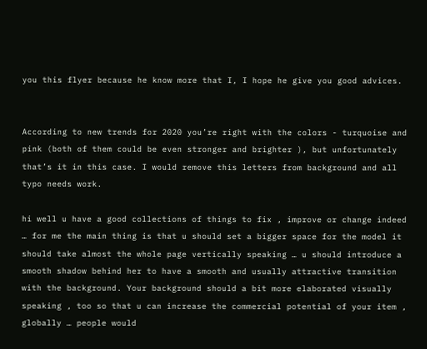you this flyer because he know more that I, I hope he give you good advices.


According to new trends for 2020 you’re right with the colors - turquoise and pink (both of them could be even stronger and brighter ), but unfortunately that’s it in this case. I would remove this letters from background and all typo needs work.

hi well u have a good collections of things to fix , improve or change indeed … for me the main thing is that u should set a bigger space for the model it should take almost the whole page vertically speaking … u should introduce a smooth shadow behind her to have a smooth and usually attractive transition with the background. Your background should a bit more elaborated visually speaking , too so that u can increase the commercial potential of your item , globally … people would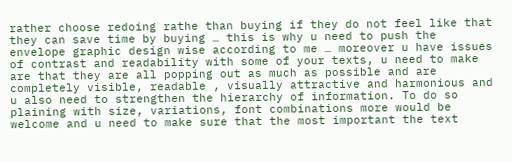rather choose redoing rathe than buying if they do not feel like that they can save time by buying … this is why u need to push the envelope graphic design wise according to me … moreover u have issues of contrast and readability with some of your texts, u need to make are that they are all popping out as much as possible and are completely visible, readable , visually attractive and harmonious and u also need to strengthen the hierarchy of information. To do so plaining with size, variations, font combinations more would be welcome and u need to make sure that the most important the text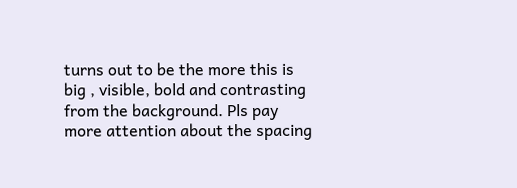turns out to be the more this is big , visible, bold and contrasting from the background. Pls pay more attention about the spacing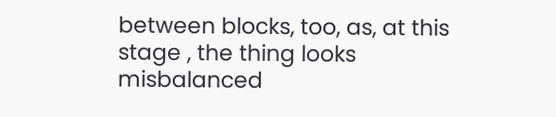between blocks, too, as, at this stage , the thing looks misbalanced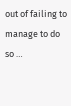out of failing to manage to do so …